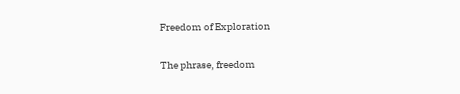Freedom of Exploration

The phrase, freedom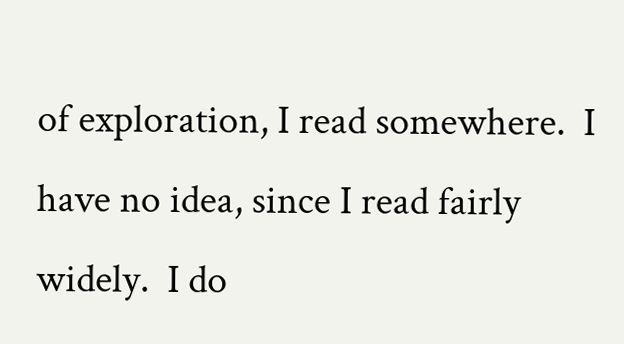of exploration, I read somewhere.  I have no idea, since I read fairly widely.  I do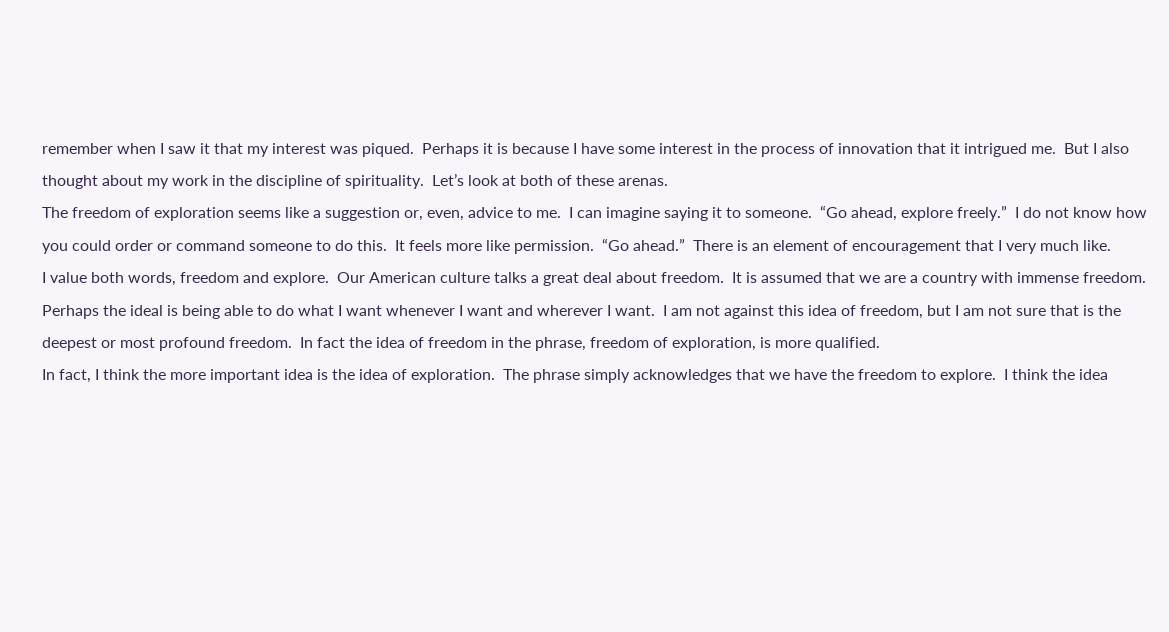remember when I saw it that my interest was piqued.  Perhaps it is because I have some interest in the process of innovation that it intrigued me.  But I also thought about my work in the discipline of spirituality.  Let’s look at both of these arenas.
The freedom of exploration seems like a suggestion or, even, advice to me.  I can imagine saying it to someone.  “Go ahead, explore freely.”  I do not know how you could order or command someone to do this.  It feels more like permission.  “Go ahead.”  There is an element of encouragement that I very much like.
I value both words, freedom and explore.  Our American culture talks a great deal about freedom.  It is assumed that we are a country with immense freedom.  Perhaps the ideal is being able to do what I want whenever I want and wherever I want.  I am not against this idea of freedom, but I am not sure that is the deepest or most profound freedom.  In fact the idea of freedom in the phrase, freedom of exploration, is more qualified.
In fact, I think the more important idea is the idea of exploration.  The phrase simply acknowledges that we have the freedom to explore.  I think the idea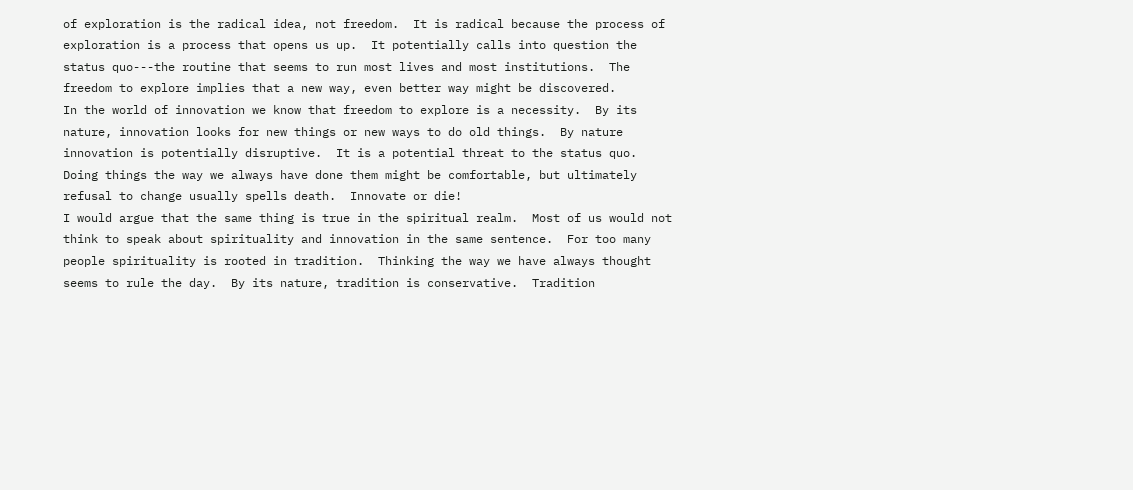of exploration is the radical idea, not freedom.  It is radical because the process of exploration is a process that opens us up.  It potentially calls into question the status quo---the routine that seems to run most lives and most institutions.  The freedom to explore implies that a new way, even better way might be discovered.
In the world of innovation we know that freedom to explore is a necessity.  By its nature, innovation looks for new things or new ways to do old things.  By nature innovation is potentially disruptive.  It is a potential threat to the status quo.  Doing things the way we always have done them might be comfortable, but ultimately refusal to change usually spells death.  Innovate or die!
I would argue that the same thing is true in the spiritual realm.  Most of us would not think to speak about spirituality and innovation in the same sentence.  For too many people spirituality is rooted in tradition.  Thinking the way we have always thought seems to rule the day.  By its nature, tradition is conservative.  Tradition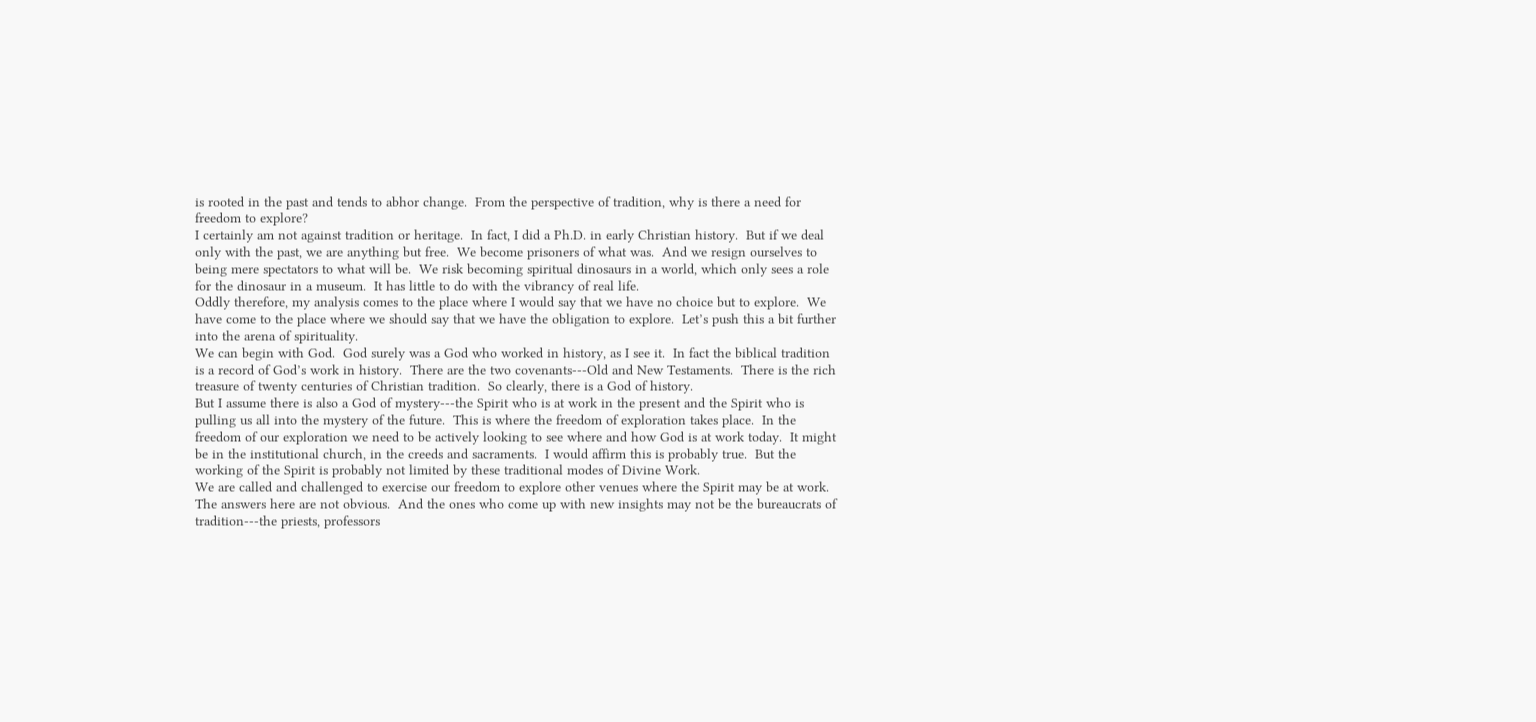is rooted in the past and tends to abhor change.  From the perspective of tradition, why is there a need for freedom to explore?
I certainly am not against tradition or heritage.  In fact, I did a Ph.D. in early Christian history.  But if we deal only with the past, we are anything but free.  We become prisoners of what was.  And we resign ourselves to being mere spectators to what will be.  We risk becoming spiritual dinosaurs in a world, which only sees a role for the dinosaur in a museum.  It has little to do with the vibrancy of real life.
Oddly therefore, my analysis comes to the place where I would say that we have no choice but to explore.  We have come to the place where we should say that we have the obligation to explore.  Let’s push this a bit further into the arena of spirituality.
We can begin with God.  God surely was a God who worked in history, as I see it.  In fact the biblical tradition is a record of God’s work in history.  There are the two covenants---Old and New Testaments.  There is the rich treasure of twenty centuries of Christian tradition.  So clearly, there is a God of history.
But I assume there is also a God of mystery---the Spirit who is at work in the present and the Spirit who is pulling us all into the mystery of the future.  This is where the freedom of exploration takes place.  In the freedom of our exploration we need to be actively looking to see where and how God is at work today.  It might be in the institutional church, in the creeds and sacraments.  I would affirm this is probably true.  But the working of the Spirit is probably not limited by these traditional modes of Divine Work.
We are called and challenged to exercise our freedom to explore other venues where the Spirit may be at work.  The answers here are not obvious.  And the ones who come up with new insights may not be the bureaucrats of tradition---the priests, professors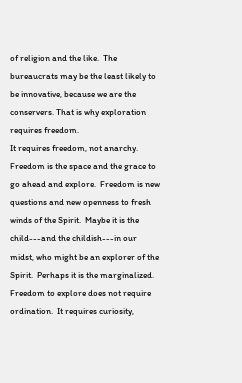of religion and the like.  The bureaucrats may be the least likely to be innovative, because we are the conservers. That is why exploration requires freedom.
It requires freedom, not anarchy.  Freedom is the space and the grace to go ahead and explore.  Freedom is new questions and new openness to fresh winds of the Spirit.  Maybe it is the child---and the childish---in our midst, who might be an explorer of the Spirit.  Perhaps it is the marginalized.
Freedom to explore does not require ordination.  It requires curiosity,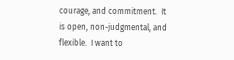courage, and commitment.  It is open, non-judgmental, and flexible.  I want to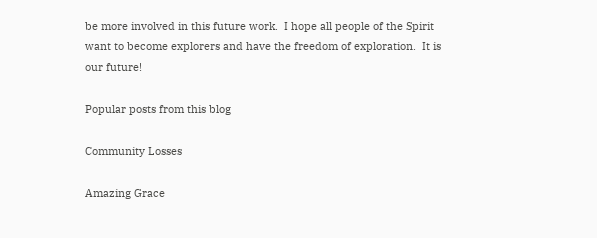be more involved in this future work.  I hope all people of the Spirit want to become explorers and have the freedom of exploration.  It is our future!

Popular posts from this blog

Community Losses

Amazing Grace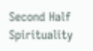Second Half Spirituality